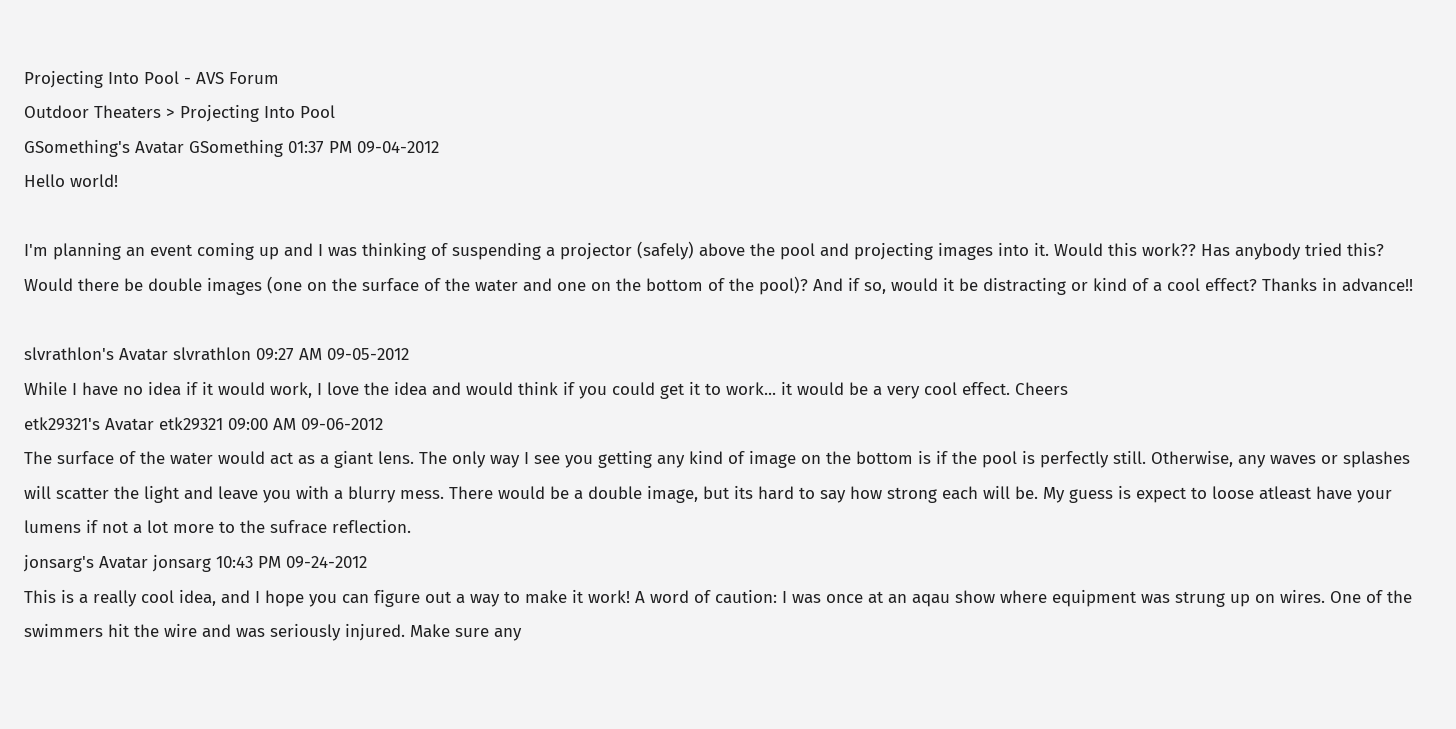Projecting Into Pool - AVS Forum
Outdoor Theaters > Projecting Into Pool
GSomething's Avatar GSomething 01:37 PM 09-04-2012
Hello world!

I'm planning an event coming up and I was thinking of suspending a projector (safely) above the pool and projecting images into it. Would this work?? Has anybody tried this? Would there be double images (one on the surface of the water and one on the bottom of the pool)? And if so, would it be distracting or kind of a cool effect? Thanks in advance!!

slvrathlon's Avatar slvrathlon 09:27 AM 09-05-2012
While I have no idea if it would work, I love the idea and would think if you could get it to work... it would be a very cool effect. Cheers
etk29321's Avatar etk29321 09:00 AM 09-06-2012
The surface of the water would act as a giant lens. The only way I see you getting any kind of image on the bottom is if the pool is perfectly still. Otherwise, any waves or splashes will scatter the light and leave you with a blurry mess. There would be a double image, but its hard to say how strong each will be. My guess is expect to loose atleast have your lumens if not a lot more to the sufrace reflection.
jonsarg's Avatar jonsarg 10:43 PM 09-24-2012
This is a really cool idea, and I hope you can figure out a way to make it work! A word of caution: I was once at an aqau show where equipment was strung up on wires. One of the swimmers hit the wire and was seriously injured. Make sure any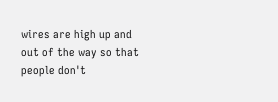wires are high up and out of the way so that people don't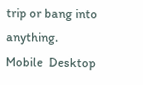trip or bang into anything.
Mobile  Desktop